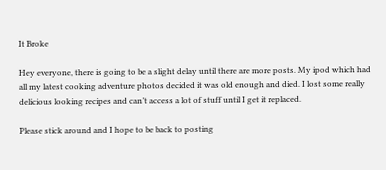It Broke

Hey everyone, there is going to be a slight delay until there are more posts. My ipod which had all my latest cooking adventure photos decided it was old enough and died. I lost some really delicious looking recipes and can’t access a lot of stuff until I get it replaced.

Please stick around and I hope to be back to posting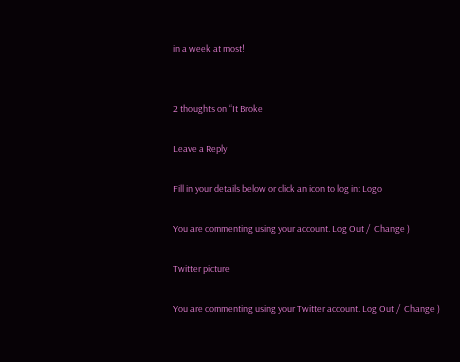in a week at most!


2 thoughts on “It Broke

Leave a Reply

Fill in your details below or click an icon to log in: Logo

You are commenting using your account. Log Out /  Change )

Twitter picture

You are commenting using your Twitter account. Log Out /  Change )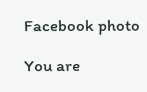Facebook photo

You are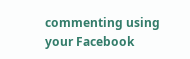commenting using your Facebook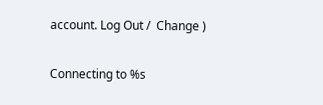account. Log Out /  Change )

Connecting to %s